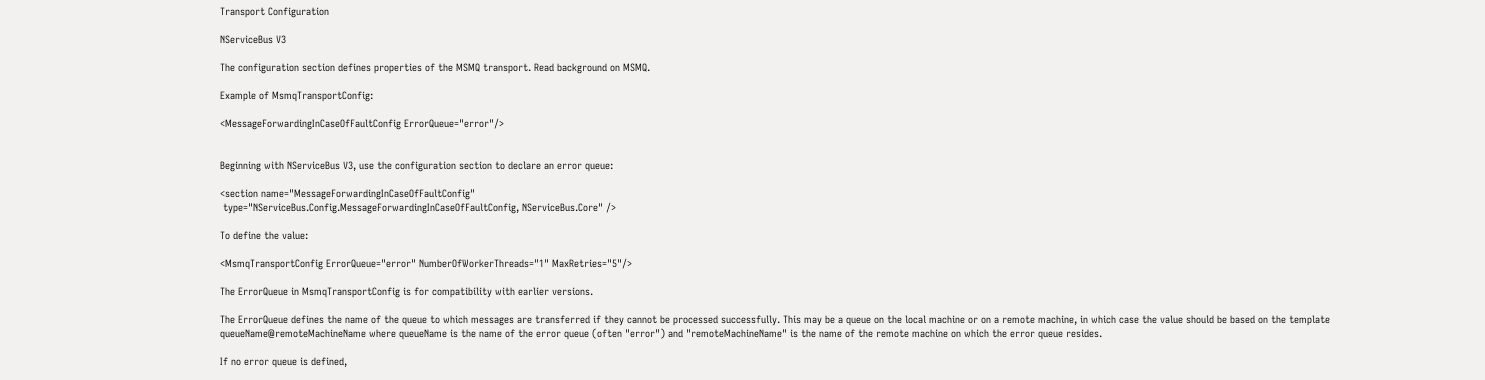Transport Configuration

NServiceBus V3

The configuration section defines properties of the MSMQ transport. Read background on MSMQ.

Example of MsmqTransportConfig:

<MessageForwardingInCaseOfFaultConfig ErrorQueue="error"/>


Beginning with NServiceBus V3, use the configuration section to declare an error queue:

<section name="MessageForwardingInCaseOfFaultConfig"
 type="NServiceBus.Config.MessageForwardingInCaseOfFaultConfig, NServiceBus.Core" />

To define the value:

<MsmqTransportConfig ErrorQueue="error" NumberOfWorkerThreads="1" MaxRetries="5"/>

The ErrorQueue in MsmqTransportConfig is for compatibility with earlier versions.

The ErrorQueue defines the name of the queue to which messages are transferred if they cannot be processed successfully. This may be a queue on the local machine or on a remote machine, in which case the value should be based on the template queueName@remoteMachineName where queueName is the name of the error queue (often "error") and "remoteMachineName" is the name of the remote machine on which the error queue resides.

If no error queue is defined,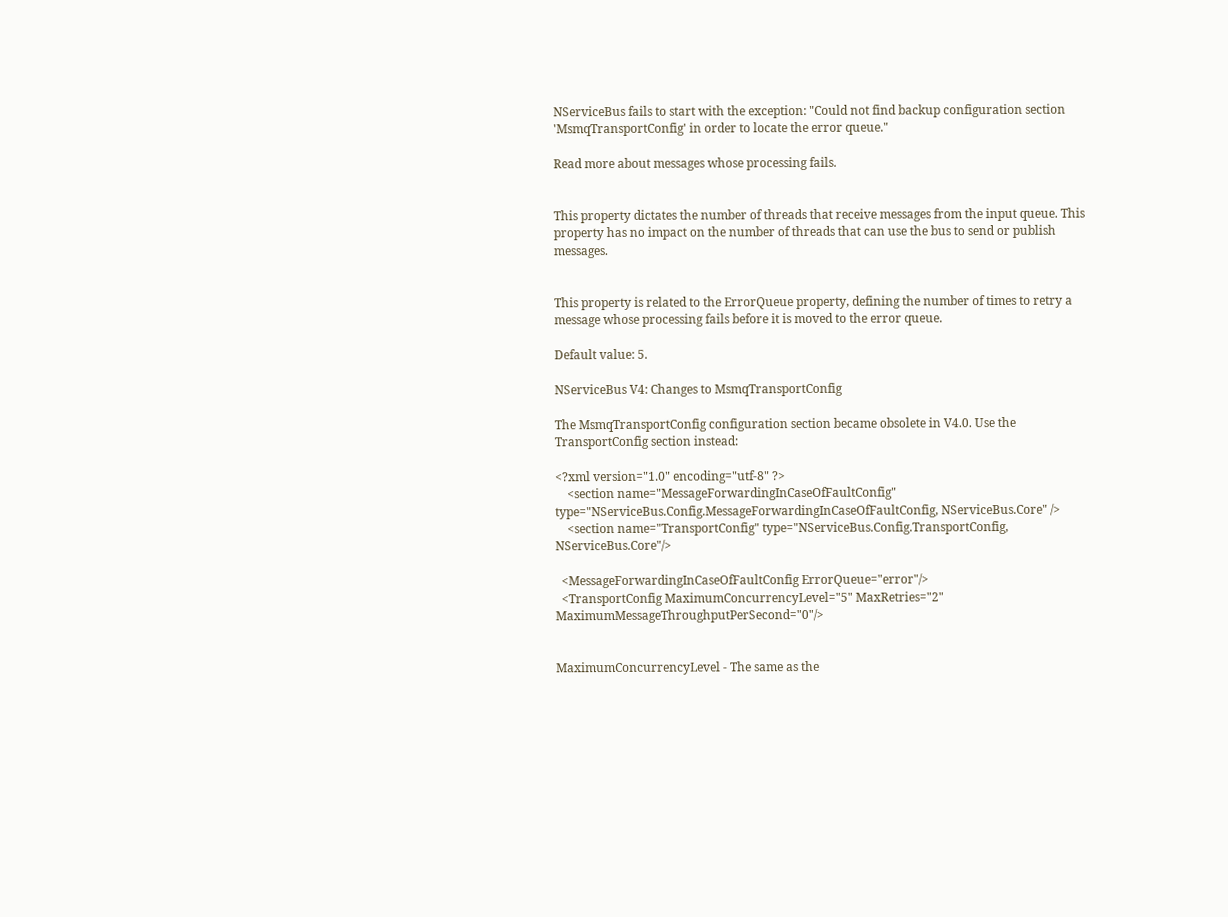NServiceBus fails to start with the exception: "Could not find backup configuration section 'MsmqTransportConfig' in order to locate the error queue."

Read more about messages whose processing fails.


This property dictates the number of threads that receive messages from the input queue. This property has no impact on the number of threads that can use the bus to send or publish messages.


This property is related to the ErrorQueue property, defining the number of times to retry a message whose processing fails before it is moved to the error queue.

Default value: 5.

NServiceBus V4: Changes to MsmqTransportConfig

The MsmqTransportConfig configuration section became obsolete in V4.0. Use the TransportConfig section instead:

<?xml version="1.0" encoding="utf-8" ?>
    <section name="MessageForwardingInCaseOfFaultConfig" type="NServiceBus.Config.MessageForwardingInCaseOfFaultConfig, NServiceBus.Core" />
    <section name="TransportConfig" type="NServiceBus.Config.TransportConfig, NServiceBus.Core"/>

  <MessageForwardingInCaseOfFaultConfig ErrorQueue="error"/>
  <TransportConfig MaximumConcurrencyLevel="5" MaxRetries="2" MaximumMessageThroughputPerSecond="0"/>


MaximumConcurrencyLevel - The same as the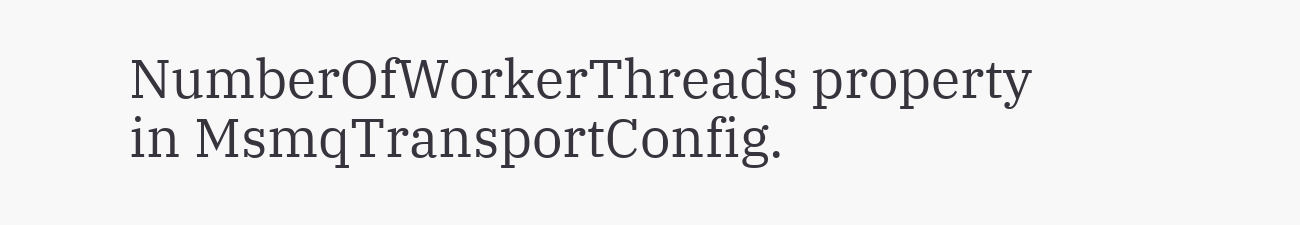NumberOfWorkerThreads property in MsmqTransportConfig.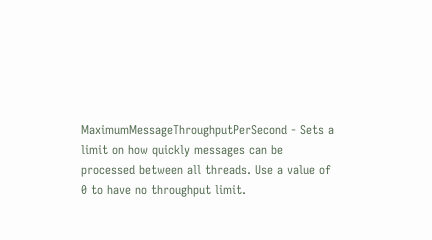MaximumMessageThroughputPerSecond - Sets a limit on how quickly messages can be processed between all threads. Use a value of 0 to have no throughput limit.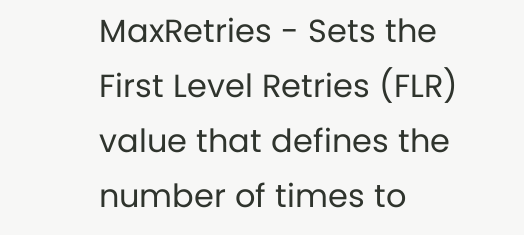MaxRetries - Sets the First Level Retries (FLR) value that defines the number of times to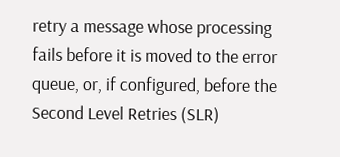retry a message whose processing fails before it is moved to the error queue, or, if configured, before the Second Level Retries (SLR)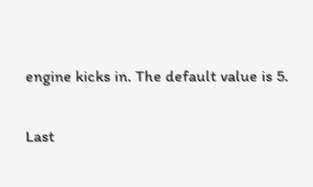engine kicks in. The default value is 5.

Last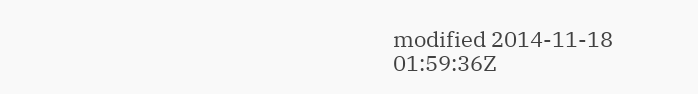modified 2014-11-18 01:59:36Z